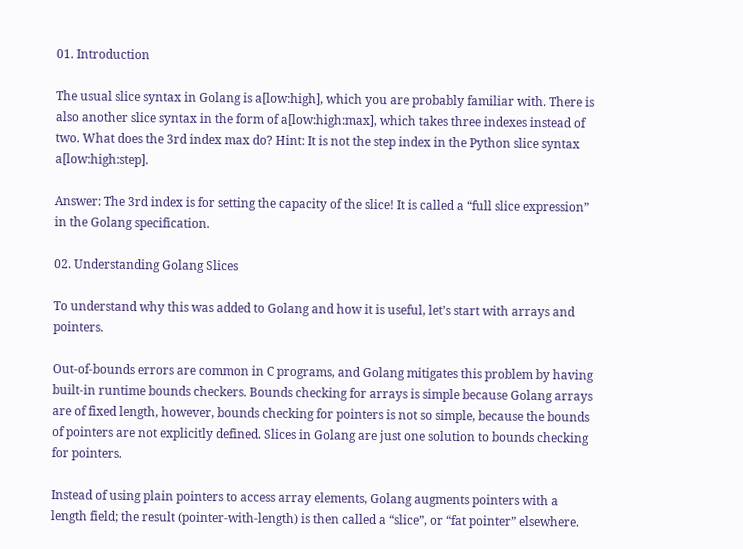01. Introduction

The usual slice syntax in Golang is a[low:high], which you are probably familiar with. There is also another slice syntax in the form of a[low:high:max], which takes three indexes instead of two. What does the 3rd index max do? Hint: It is not the step index in the Python slice syntax a[low:high:step].

Answer: The 3rd index is for setting the capacity of the slice! It is called a “full slice expression” in the Golang specification.

02. Understanding Golang Slices

To understand why this was added to Golang and how it is useful, let’s start with arrays and pointers.

Out-of-bounds errors are common in C programs, and Golang mitigates this problem by having built-in runtime bounds checkers. Bounds checking for arrays is simple because Golang arrays are of fixed length, however, bounds checking for pointers is not so simple, because the bounds of pointers are not explicitly defined. Slices in Golang are just one solution to bounds checking for pointers.

Instead of using plain pointers to access array elements, Golang augments pointers with a length field; the result (pointer-with-length) is then called a “slice”, or “fat pointer” elsewhere.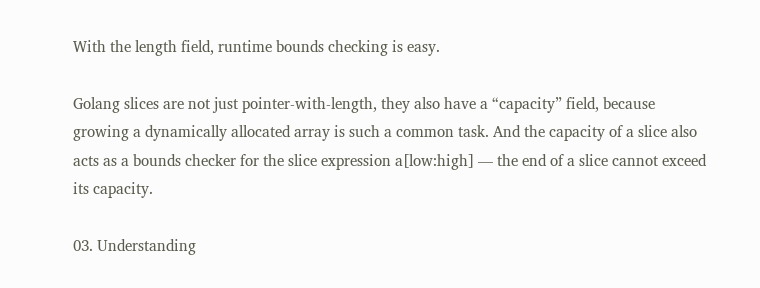With the length field, runtime bounds checking is easy.

Golang slices are not just pointer-with-length, they also have a “capacity” field, because growing a dynamically allocated array is such a common task. And the capacity of a slice also acts as a bounds checker for the slice expression a[low:high] — the end of a slice cannot exceed its capacity.

03. Understanding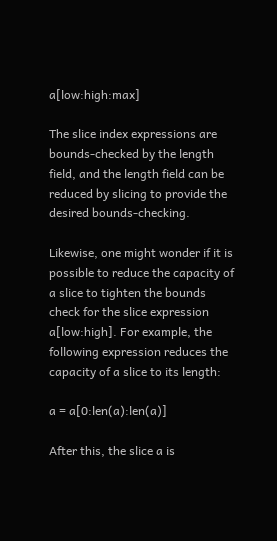a[low:high:max]

The slice index expressions are bounds-checked by the length field, and the length field can be reduced by slicing to provide the desired bounds-checking.

Likewise, one might wonder if it is possible to reduce the capacity of a slice to tighten the bounds check for the slice expression a[low:high]. For example, the following expression reduces the capacity of a slice to its length:

a = a[0:len(a):len(a)]

After this, the slice a is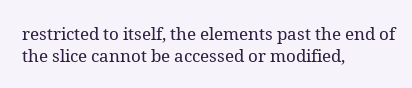restricted to itself, the elements past the end of the slice cannot be accessed or modified,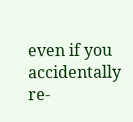even if you accidentally re-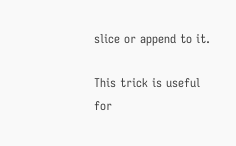slice or append to it.

This trick is useful for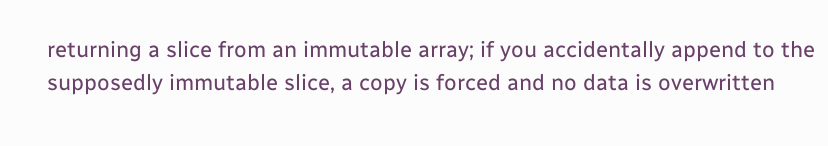returning a slice from an immutable array; if you accidentally append to the supposedly immutable slice, a copy is forced and no data is overwritten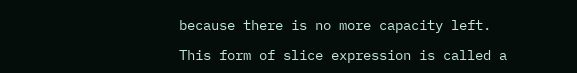because there is no more capacity left.

This form of slice expression is called a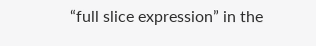“full slice expression” in the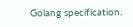Golang specification.